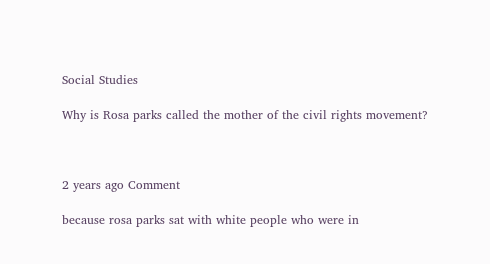Social Studies

Why is Rosa parks called the mother of the civil rights movement?



2 years ago Comment

because rosa parks sat with white people who were in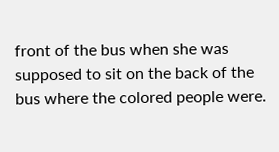front of the bus when she was supposed to sit on the back of the bus where the colored people were.